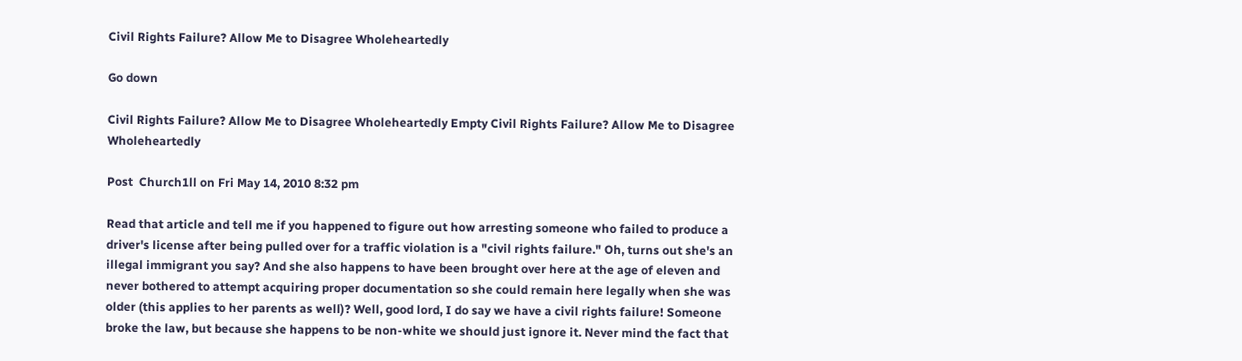Civil Rights Failure? Allow Me to Disagree Wholeheartedly

Go down

Civil Rights Failure? Allow Me to Disagree Wholeheartedly Empty Civil Rights Failure? Allow Me to Disagree Wholeheartedly

Post  Church1ll on Fri May 14, 2010 8:32 pm

Read that article and tell me if you happened to figure out how arresting someone who failed to produce a driver's license after being pulled over for a traffic violation is a "civil rights failure." Oh, turns out she's an illegal immigrant you say? And she also happens to have been brought over here at the age of eleven and never bothered to attempt acquiring proper documentation so she could remain here legally when she was older (this applies to her parents as well)? Well, good lord, I do say we have a civil rights failure! Someone broke the law, but because she happens to be non-white we should just ignore it. Never mind the fact that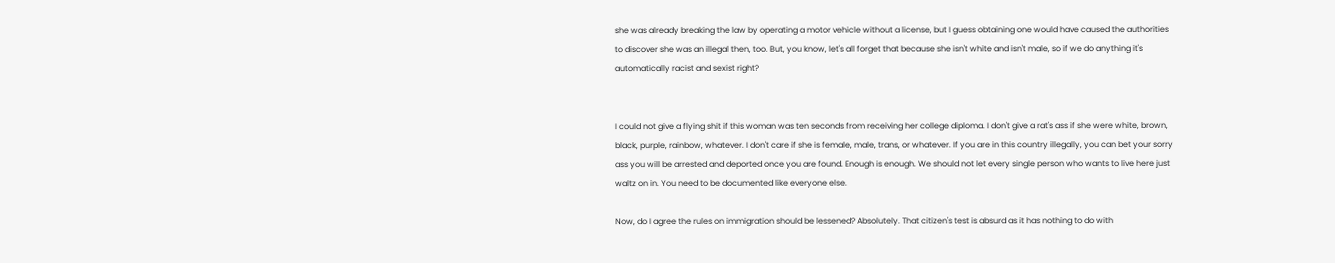she was already breaking the law by operating a motor vehicle without a license, but I guess obtaining one would have caused the authorities to discover she was an illegal then, too. But, you know, let's all forget that because she isn't white and isn't male, so if we do anything it's automatically racist and sexist right?


I could not give a flying shit if this woman was ten seconds from receiving her college diploma. I don't give a rat's ass if she were white, brown, black, purple, rainbow, whatever. I don't care if she is female, male, trans, or whatever. If you are in this country illegally, you can bet your sorry ass you will be arrested and deported once you are found. Enough is enough. We should not let every single person who wants to live here just waltz on in. You need to be documented like everyone else.

Now, do I agree the rules on immigration should be lessened? Absolutely. That citizen's test is absurd as it has nothing to do with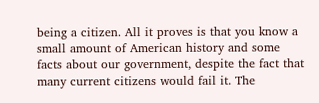being a citizen. All it proves is that you know a small amount of American history and some facts about our government, despite the fact that many current citizens would fail it. The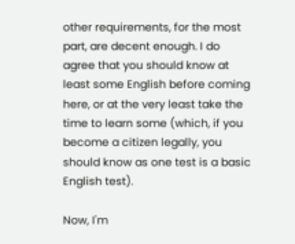other requirements, for the most part, are decent enough. I do agree that you should know at least some English before coming here, or at the very least take the time to learn some (which, if you become a citizen legally, you should know as one test is a basic English test).

Now, I'm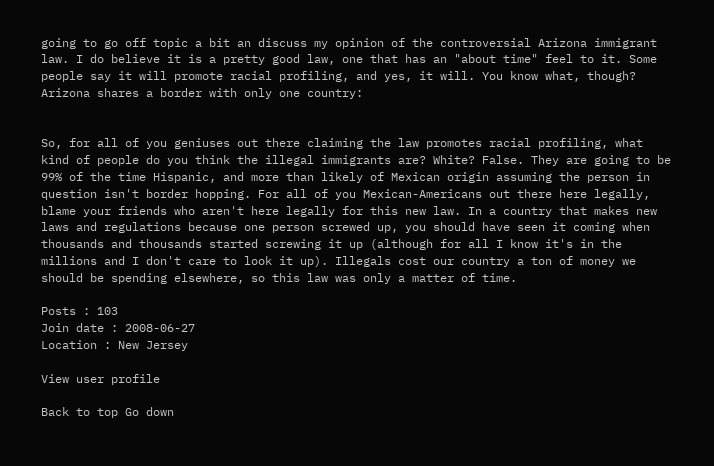going to go off topic a bit an discuss my opinion of the controversial Arizona immigrant law. I do believe it is a pretty good law, one that has an "about time" feel to it. Some people say it will promote racial profiling, and yes, it will. You know what, though? Arizona shares a border with only one country:


So, for all of you geniuses out there claiming the law promotes racial profiling, what kind of people do you think the illegal immigrants are? White? False. They are going to be 99% of the time Hispanic, and more than likely of Mexican origin assuming the person in question isn't border hopping. For all of you Mexican-Americans out there here legally, blame your friends who aren't here legally for this new law. In a country that makes new laws and regulations because one person screwed up, you should have seen it coming when thousands and thousands started screwing it up (although for all I know it's in the millions and I don't care to look it up). Illegals cost our country a ton of money we should be spending elsewhere, so this law was only a matter of time.

Posts : 103
Join date : 2008-06-27
Location : New Jersey

View user profile

Back to top Go down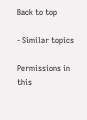Back to top

- Similar topics

Permissions in this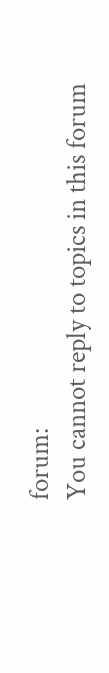forum:
You cannot reply to topics in this forum